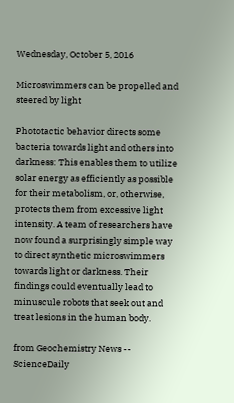Wednesday, October 5, 2016

Microswimmers can be propelled and steered by light

Phototactic behavior directs some bacteria towards light and others into darkness: This enables them to utilize solar energy as efficiently as possible for their metabolism, or, otherwise, protects them from excessive light intensity. A team of researchers have now found a surprisingly simple way to direct synthetic microswimmers towards light or darkness. Their findings could eventually lead to minuscule robots that seek out and treat lesions in the human body.

from Geochemistry News -- ScienceDaily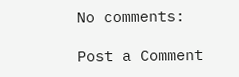No comments:

Post a Comment